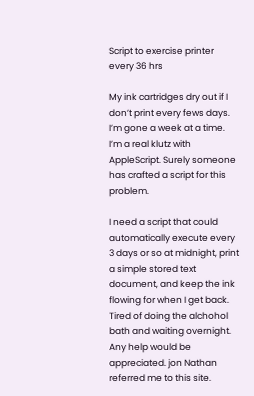Script to exercise printer every 36 hrs

My ink cartridges dry out if I don’t print every fews days. I’m gone a week at a time. I’m a real klutz with AppleScript. Surely someone has crafted a script for this problem.

I need a script that could automatically execute every 3 days or so at midnight, print a simple stored text document, and keep the ink flowing for when I get back. Tired of doing the alchohol bath and waiting overnight. Any help would be appreciated. jon Nathan referred me to this site.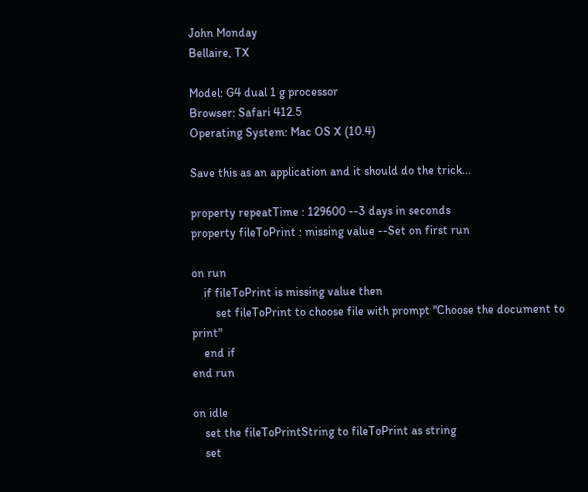John Monday
Bellaire, TX

Model: G4 dual 1 g processor
Browser: Safari 412.5
Operating System: Mac OS X (10.4)

Save this as an application and it should do the trick…

property repeatTime : 129600 --3 days in seconds
property fileToPrint : missing value --Set on first run

on run
    if fileToPrint is missing value then
        set fileToPrint to choose file with prompt "Choose the document to print"
    end if
end run

on idle
    set the fileToPrintString to fileToPrint as string
    set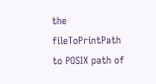the fileToPrintPath to POSIX path of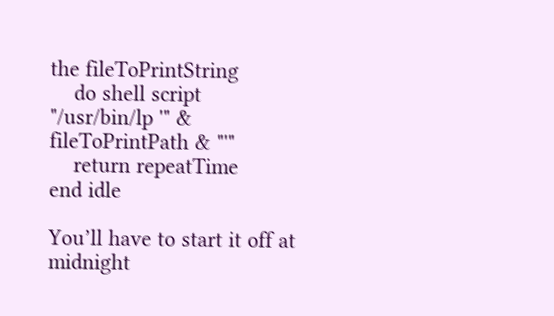the fileToPrintString
    do shell script "/usr/bin/lp '" & fileToPrintPath & "'"
    return repeatTime
end idle

You’ll have to start it off at midnight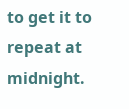to get it to repeat at midnight.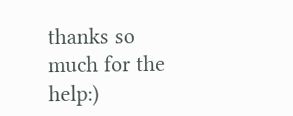thanks so much for the help:)